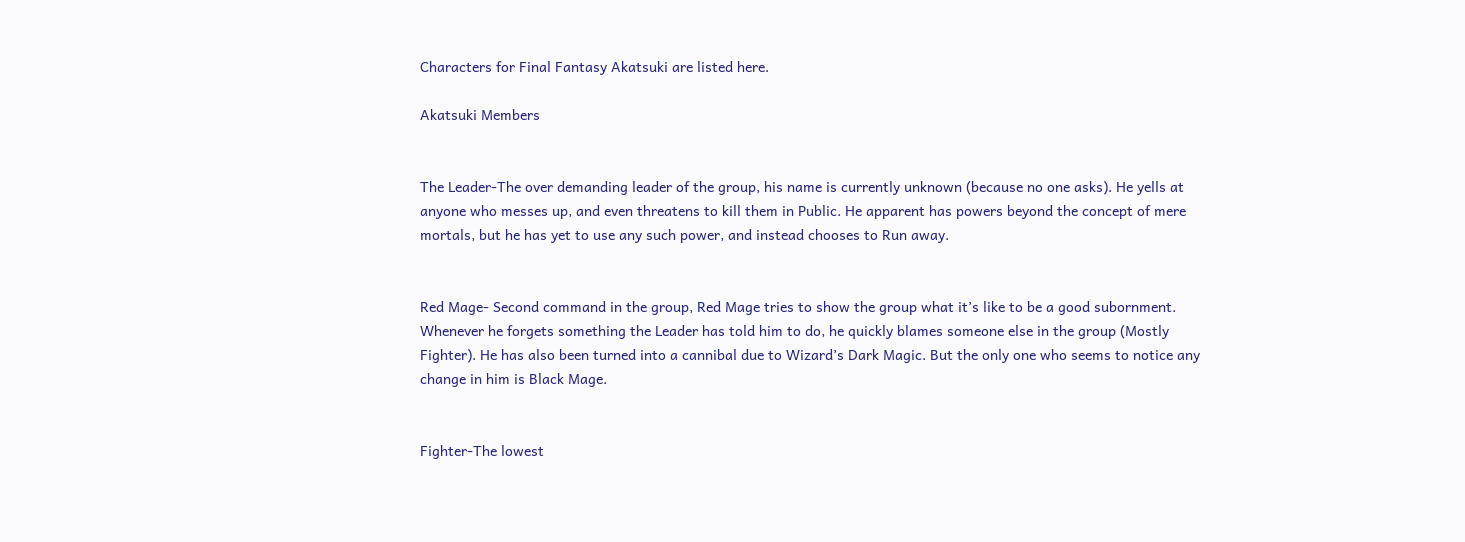Characters for Final Fantasy Akatsuki are listed here.

Akatsuki Members


The Leader-The over demanding leader of the group, his name is currently unknown (because no one asks). He yells at anyone who messes up, and even threatens to kill them in Public. He apparent has powers beyond the concept of mere mortals, but he has yet to use any such power, and instead chooses to Run away.


Red Mage- Second command in the group, Red Mage tries to show the group what it’s like to be a good subornment. Whenever he forgets something the Leader has told him to do, he quickly blames someone else in the group (Mostly Fighter). He has also been turned into a cannibal due to Wizard’s Dark Magic. But the only one who seems to notice any change in him is Black Mage.


Fighter-The lowest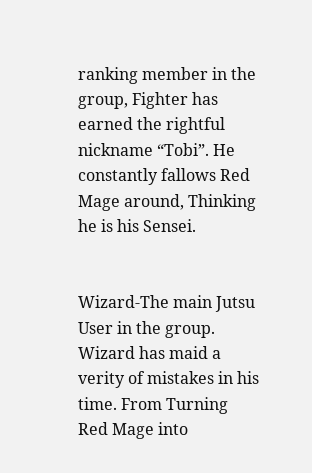ranking member in the group, Fighter has earned the rightful nickname “Tobi”. He constantly fallows Red Mage around, Thinking he is his Sensei.


Wizard-The main Jutsu User in the group. Wizard has maid a verity of mistakes in his time. From Turning Red Mage into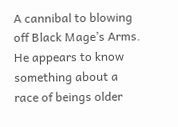A cannibal to blowing off Black Mage’s Arms. He appears to know something about a race of beings older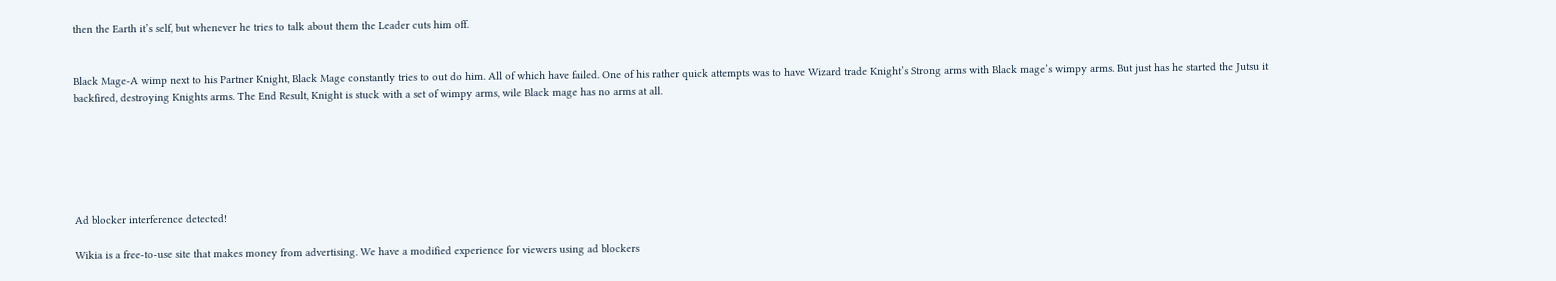then the Earth it’s self, but whenever he tries to talk about them the Leader cuts him off.


Black Mage-A wimp next to his Partner Knight, Black Mage constantly tries to out do him. All of which have failed. One of his rather quick attempts was to have Wizard trade Knight’s Strong arms with Black mage’s wimpy arms. But just has he started the Jutsu it backfired, destroying Knights arms. The End Result, Knight is stuck with a set of wimpy arms, wile Black mage has no arms at all.






Ad blocker interference detected!

Wikia is a free-to-use site that makes money from advertising. We have a modified experience for viewers using ad blockers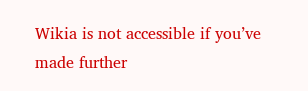Wikia is not accessible if you’ve made further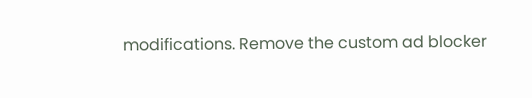modifications. Remove the custom ad blocker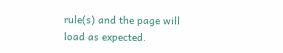rule(s) and the page will load as expected.